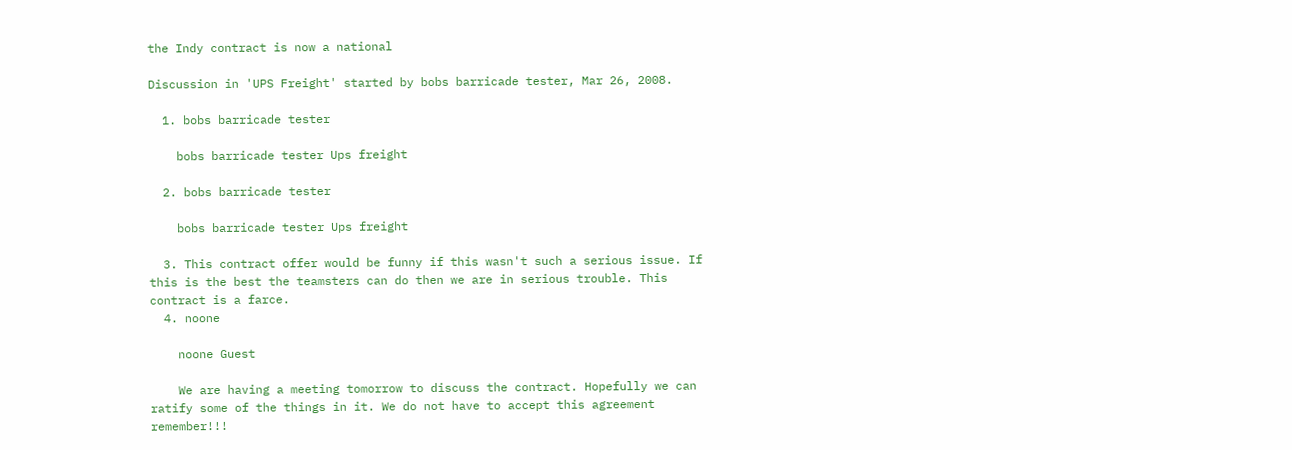the Indy contract is now a national

Discussion in 'UPS Freight' started by bobs barricade tester, Mar 26, 2008.

  1. bobs barricade tester

    bobs barricade tester Ups freight

  2. bobs barricade tester

    bobs barricade tester Ups freight

  3. This contract offer would be funny if this wasn't such a serious issue. If this is the best the teamsters can do then we are in serious trouble. This contract is a farce.
  4. noone

    noone Guest

    We are having a meeting tomorrow to discuss the contract. Hopefully we can ratify some of the things in it. We do not have to accept this agreement remember!!!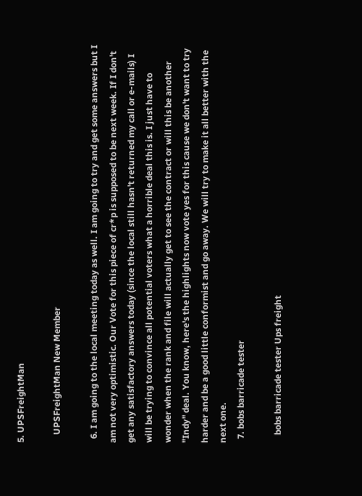5. UPSFreightMan

    UPSFreightMan New Member

  6. I am going to the local meeting today as well. I am going to try and get some answers but I am not very optimistic. Our Vote for this piece of cr*p is supposed to be next week. If I don't get any satisfactory answers today (since the local still hasn't returned my call or e-mails) I will be trying to convince all potential voters what a horrible deal this is. I just have to wonder when the rank and file will actually get to see the contract or will this be another "Indy" deal. You know, here's the highlights now vote yes for this cause we don't want to try harder and be a good little conformist and go away. We will try to make it all better with the next one.
  7. bobs barricade tester

    bobs barricade tester Ups freight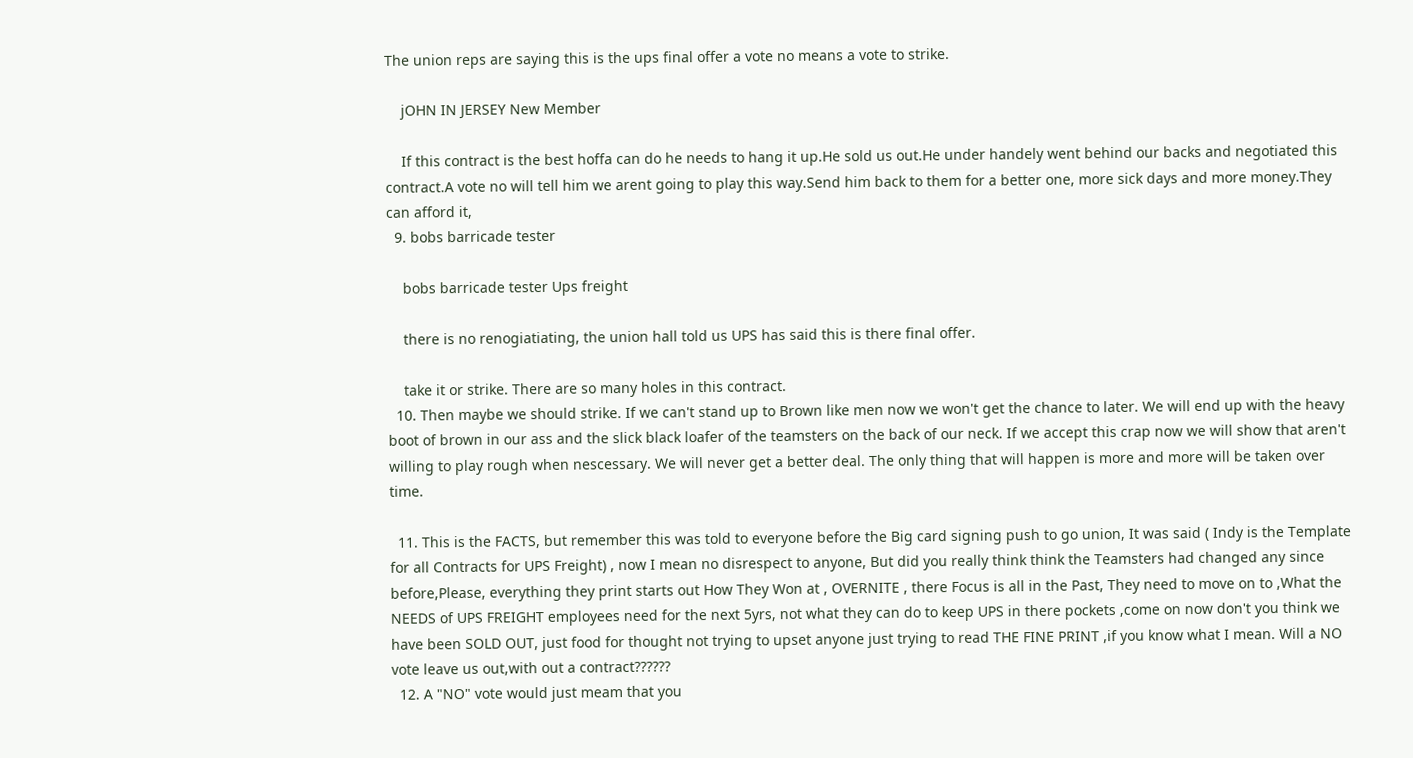The union reps are saying this is the ups final offer a vote no means a vote to strike.

    jOHN IN JERSEY New Member

    If this contract is the best hoffa can do he needs to hang it up.He sold us out.He under handely went behind our backs and negotiated this contract.A vote no will tell him we arent going to play this way.Send him back to them for a better one, more sick days and more money.They can afford it,
  9. bobs barricade tester

    bobs barricade tester Ups freight

    there is no renogiatiating, the union hall told us UPS has said this is there final offer.

    take it or strike. There are so many holes in this contract.
  10. Then maybe we should strike. If we can't stand up to Brown like men now we won't get the chance to later. We will end up with the heavy boot of brown in our ass and the slick black loafer of the teamsters on the back of our neck. If we accept this crap now we will show that aren't willing to play rough when nescessary. We will never get a better deal. The only thing that will happen is more and more will be taken over time.

  11. This is the FACTS, but remember this was told to everyone before the Big card signing push to go union, It was said ( Indy is the Template for all Contracts for UPS Freight) , now I mean no disrespect to anyone, But did you really think think the Teamsters had changed any since before,Please, everything they print starts out How They Won at , OVERNITE , there Focus is all in the Past, They need to move on to ,What the NEEDS of UPS FREIGHT employees need for the next 5yrs, not what they can do to keep UPS in there pockets ,come on now don't you think we have been SOLD OUT, just food for thought not trying to upset anyone just trying to read THE FINE PRINT ,if you know what I mean. Will a NO vote leave us out,with out a contract??????
  12. A "NO" vote would just meam that you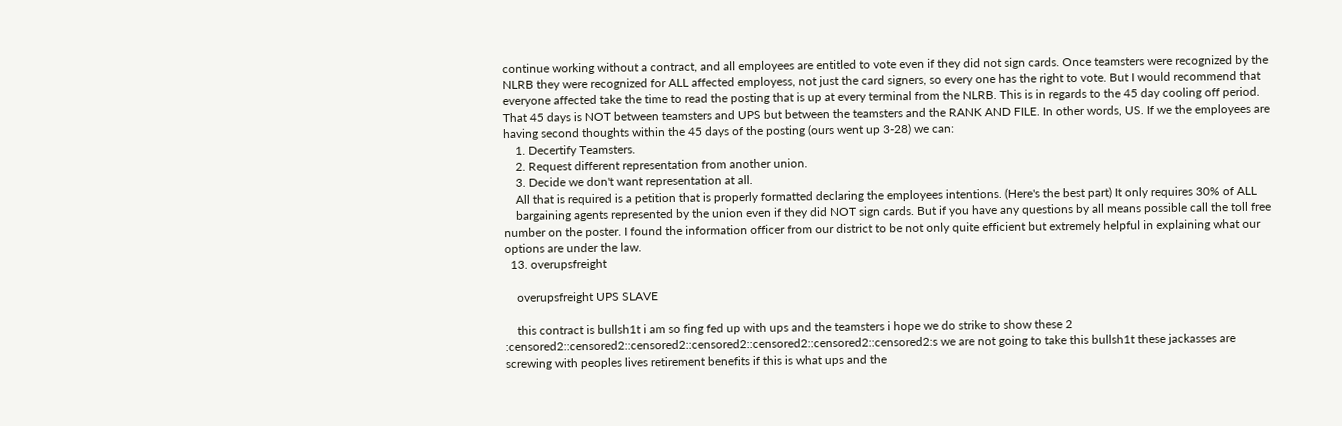continue working without a contract, and all employees are entitled to vote even if they did not sign cards. Once teamsters were recognized by the NLRB they were recognized for ALL affected employess, not just the card signers, so every one has the right to vote. But I would recommend that everyone affected take the time to read the posting that is up at every terminal from the NLRB. This is in regards to the 45 day cooling off period. That 45 days is NOT between teamsters and UPS but between the teamsters and the RANK AND FILE. In other words, US. If we the employees are having second thoughts within the 45 days of the posting (ours went up 3-28) we can:
    1. Decertify Teamsters.
    2. Request different representation from another union.
    3. Decide we don't want representation at all.
    All that is required is a petition that is properly formatted declaring the employees intentions. (Here's the best part) It only requires 30% of ALL
    bargaining agents represented by the union even if they did NOT sign cards. But if you have any questions by all means possible call the toll free number on the poster. I found the information officer from our district to be not only quite efficient but extremely helpful in explaining what our options are under the law.
  13. overupsfreight

    overupsfreight UPS SLAVE

    this contract is bullsh1t i am so fing fed up with ups and the teamsters i hope we do strike to show these 2 :censored2::censored2::censored2::censored2::censored2::censored2::censored2:s we are not going to take this bullsh1t these jackasses are screwing with peoples lives retirement benefits if this is what ups and the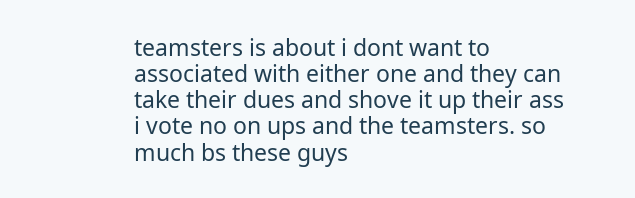teamsters is about i dont want to associated with either one and they can take their dues and shove it up their ass i vote no on ups and the teamsters. so much bs these guys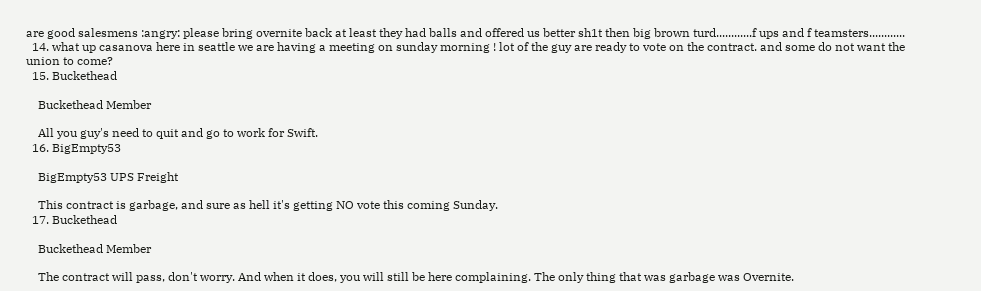are good salesmens :angry: please bring overnite back at least they had balls and offered us better sh1t then big brown turd............f ups and f teamsters............
  14. what up casanova here in seattle we are having a meeting on sunday morning ! lot of the guy are ready to vote on the contract. and some do not want the union to come?
  15. Buckethead

    Buckethead Member

    All you guy's need to quit and go to work for Swift.
  16. BigEmpty53

    BigEmpty53 UPS Freight

    This contract is garbage, and sure as hell it's getting NO vote this coming Sunday.
  17. Buckethead

    Buckethead Member

    The contract will pass, don't worry. And when it does, you will still be here complaining. The only thing that was garbage was Overnite.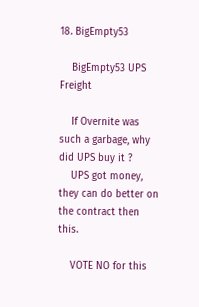18. BigEmpty53

    BigEmpty53 UPS Freight

    If Overnite was such a garbage, why did UPS buy it ?
    UPS got money, they can do better on the contract then this.

    VOTE NO for this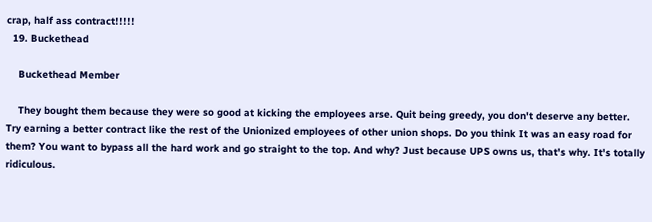crap, half ass contract!!!!!
  19. Buckethead

    Buckethead Member

    They bought them because they were so good at kicking the employees arse. Quit being greedy, you don't deserve any better. Try earning a better contract like the rest of the Unionized employees of other union shops. Do you think It was an easy road for them? You want to bypass all the hard work and go straight to the top. And why? Just because UPS owns us, that's why. It's totally ridiculous.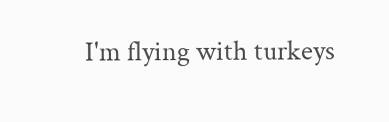I'm flying with turkeys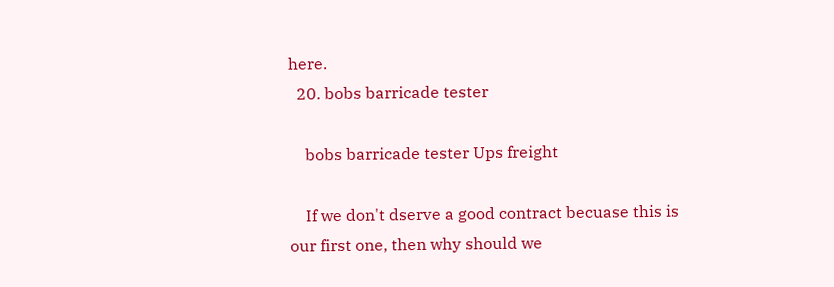here.
  20. bobs barricade tester

    bobs barricade tester Ups freight

    If we don't dserve a good contract becuase this is our first one, then why should we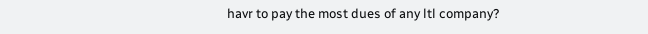havr to pay the most dues of any ltl company?